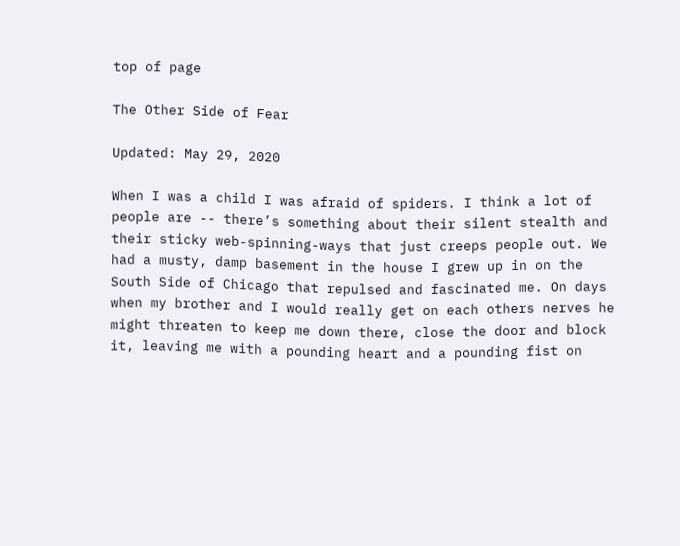top of page

The Other Side of Fear

Updated: May 29, 2020

When I was a child I was afraid of spiders. I think a lot of people are -- there’s something about their silent stealth and their sticky web-spinning-ways that just creeps people out. We had a musty, damp basement in the house I grew up in on the South Side of Chicago that repulsed and fascinated me. On days when my brother and I would really get on each others nerves he might threaten to keep me down there, close the door and block it, leaving me with a pounding heart and a pounding fist on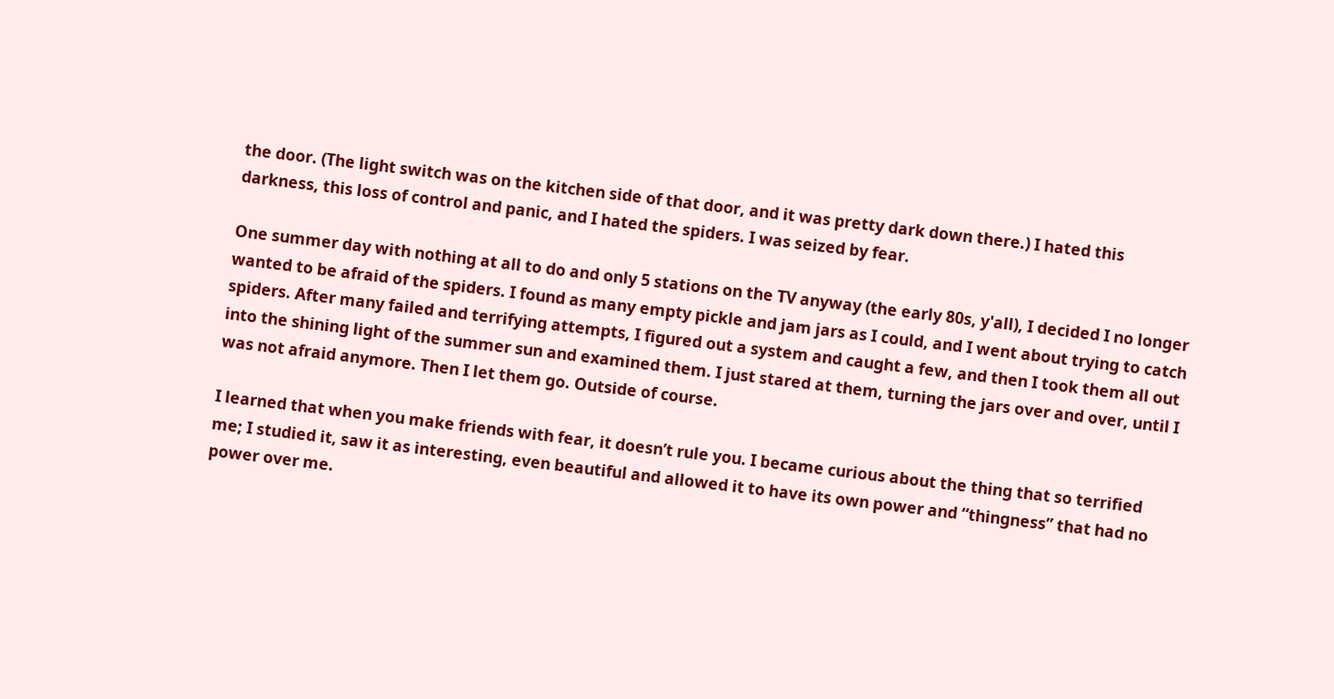the door. (The light switch was on the kitchen side of that door, and it was pretty dark down there.) I hated this darkness, this loss of control and panic, and I hated the spiders. I was seized by fear.

One summer day with nothing at all to do and only 5 stations on the TV anyway (the early 80s, y'all), I decided I no longer wanted to be afraid of the spiders. I found as many empty pickle and jam jars as I could, and I went about trying to catch spiders. After many failed and terrifying attempts, I figured out a system and caught a few, and then I took them all out into the shining light of the summer sun and examined them. I just stared at them, turning the jars over and over, until I was not afraid anymore. Then I let them go. Outside of course.

I learned that when you make friends with fear, it doesn’t rule you. I became curious about the thing that so terrified me; I studied it, saw it as interesting, even beautiful and allowed it to have its own power and “thingness” that had no power over me.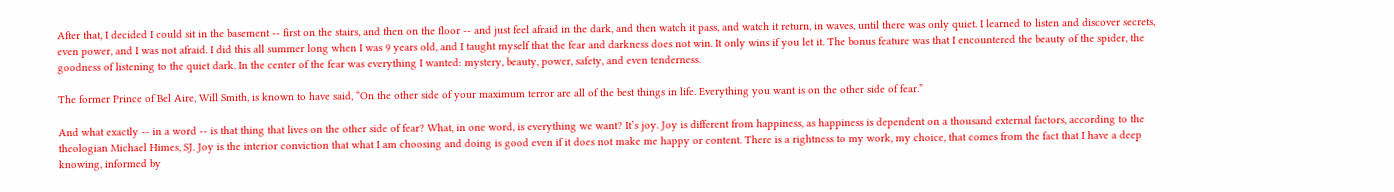After that, I decided I could sit in the basement -- first on the stairs, and then on the floor -- and just feel afraid in the dark, and then watch it pass, and watch it return, in waves, until there was only quiet. I learned to listen and discover secrets, even power, and I was not afraid. I did this all summer long when I was 9 years old, and I taught myself that the fear and darkness does not win. It only wins if you let it. The bonus feature was that I encountered the beauty of the spider, the goodness of listening to the quiet dark. In the center of the fear was everything I wanted: mystery, beauty, power, safety, and even tenderness.

The former Prince of Bel Aire, Will Smith, is known to have said, “On the other side of your maximum terror are all of the best things in life. Everything you want is on the other side of fear.”

And what exactly -- in a word -- is that thing that lives on the other side of fear? What, in one word, is everything we want? It’s joy. Joy is different from happiness, as happiness is dependent on a thousand external factors, according to the theologian Michael Himes, SJ. Joy is the interior conviction that what I am choosing and doing is good even if it does not make me happy or content. There is a rightness to my work, my choice, that comes from the fact that I have a deep knowing, informed by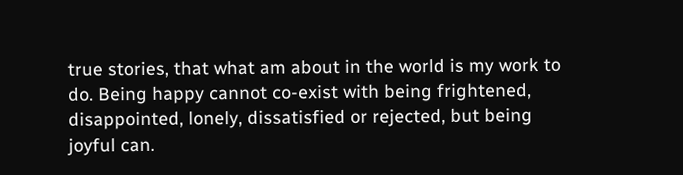true stories, that what am about in the world is my work to do. Being happy cannot co-exist with being frightened, disappointed, lonely, dissatisfied or rejected, but being joyful can.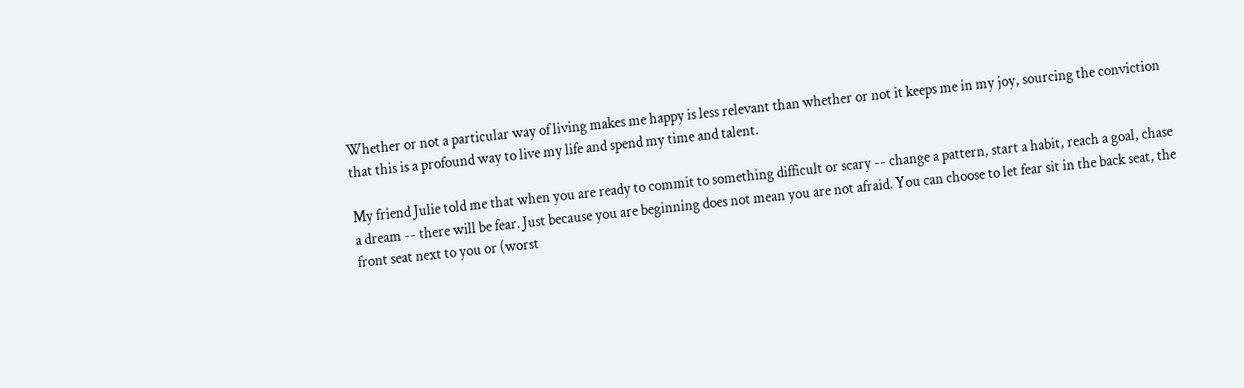Whether or not a particular way of living makes me happy is less relevant than whether or not it keeps me in my joy, sourcing the conviction that this is a profound way to live my life and spend my time and talent.

My friend Julie told me that when you are ready to commit to something difficult or scary -- change a pattern, start a habit, reach a goal, chase a dream -- there will be fear. Just because you are beginning does not mean you are not afraid. You can choose to let fear sit in the back seat, the front seat next to you or (worst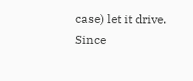case) let it drive. Since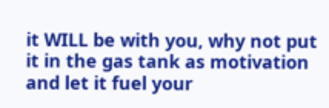it WILL be with you, why not put it in the gas tank as motivation and let it fuel your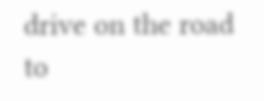drive on the road to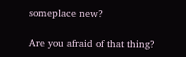someplace new?

Are you afraid of that thing?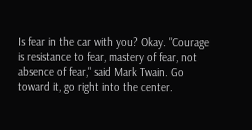Is fear in the car with you? Okay. "Courage is resistance to fear, mastery of fear, not absence of fear," said Mark Twain. Go toward it, go right into the center.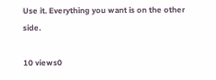Use it. Everything you want is on the other side.

10 views0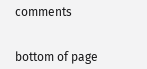comments


bottom of page